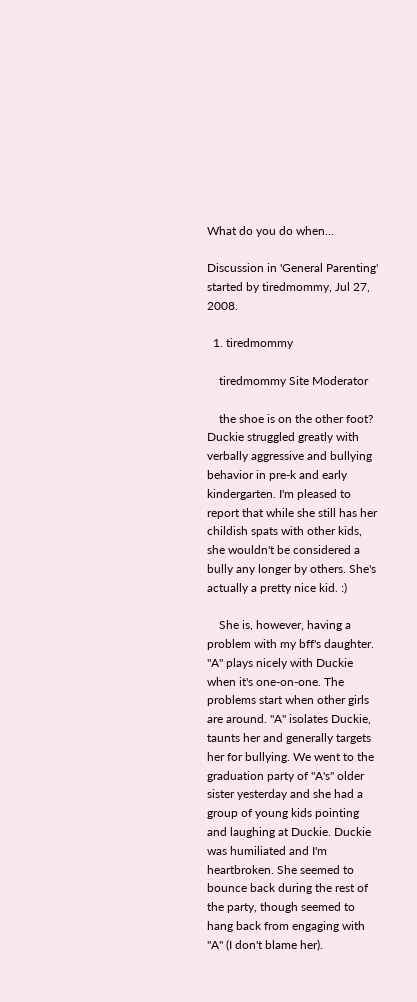What do you do when...

Discussion in 'General Parenting' started by tiredmommy, Jul 27, 2008.

  1. tiredmommy

    tiredmommy Site Moderator

    the shoe is on the other foot? Duckie struggled greatly with verbally aggressive and bullying behavior in pre-k and early kindergarten. I'm pleased to report that while she still has her childish spats with other kids, she wouldn't be considered a bully any longer by others. She's actually a pretty nice kid. :)

    She is, however, having a problem with my bff's daughter. "A" plays nicely with Duckie when it's one-on-one. The problems start when other girls are around. "A" isolates Duckie, taunts her and generally targets her for bullying. We went to the graduation party of "A's" older sister yesterday and she had a group of young kids pointing and laughing at Duckie. Duckie was humiliated and I'm heartbroken. She seemed to bounce back during the rest of the party, though seemed to hang back from engaging with "A" (I don't blame her).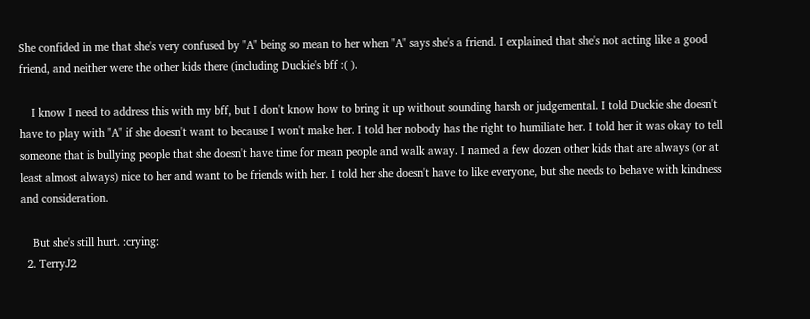She confided in me that she's very confused by "A" being so mean to her when "A" says she's a friend. I explained that she's not acting like a good friend, and neither were the other kids there (including Duckie's bff :( ).

    I know I need to address this with my bff, but I don't know how to bring it up without sounding harsh or judgemental. I told Duckie she doesn't have to play with "A" if she doesn't want to because I won't make her. I told her nobody has the right to humiliate her. I told her it was okay to tell someone that is bullying people that she doesn't have time for mean people and walk away. I named a few dozen other kids that are always (or at least almost always) nice to her and want to be friends with her. I told her she doesn't have to like everyone, but she needs to behave with kindness and consideration.

    But she's still hurt. :crying:
  2. TerryJ2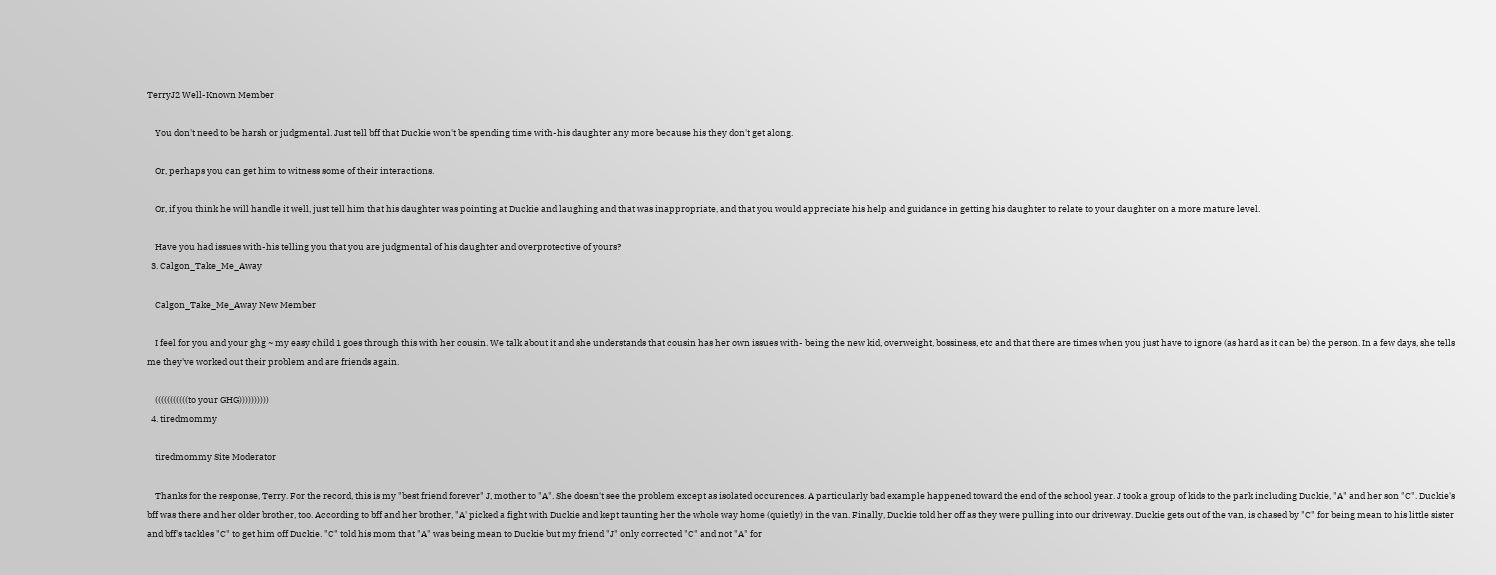TerryJ2 Well-Known Member

    You don't need to be harsh or judgmental. Just tell bff that Duckie won't be spending time with-his daughter any more because his they don't get along.

    Or, perhaps you can get him to witness some of their interactions.

    Or, if you think he will handle it well, just tell him that his daughter was pointing at Duckie and laughing and that was inappropriate, and that you would appreciate his help and guidance in getting his daughter to relate to your daughter on a more mature level.

    Have you had issues with-his telling you that you are judgmental of his daughter and overprotective of yours?
  3. Calgon_Take_Me_Away

    Calgon_Take_Me_Away New Member

    I feel for you and your ghg ~ my easy child 1 goes through this with her cousin. We talk about it and she understands that cousin has her own issues with- being the new kid, overweight, bossiness, etc and that there are times when you just have to ignore (as hard as it can be) the person. In a few days, she tells me they've worked out their problem and are friends again.

    (((((((((((to your GHG))))))))))
  4. tiredmommy

    tiredmommy Site Moderator

    Thanks for the response, Terry. For the record, this is my "best friend forever" J, mother to "A". She doesn't see the problem except as isolated occurences. A particularly bad example happened toward the end of the school year. J took a group of kids to the park including Duckie, "A" and her son "C". Duckie's bff was there and her older brother, too. According to bff and her brother, "A' picked a fight with Duckie and kept taunting her the whole way home (quietly) in the van. Finally, Duckie told her off as they were pulling into our driveway. Duckie gets out of the van, is chased by "C" for being mean to his little sister and bff's tackles "C" to get him off Duckie. "C" told his mom that "A" was being mean to Duckie but my friend "J" only corrected "C" and not "A" for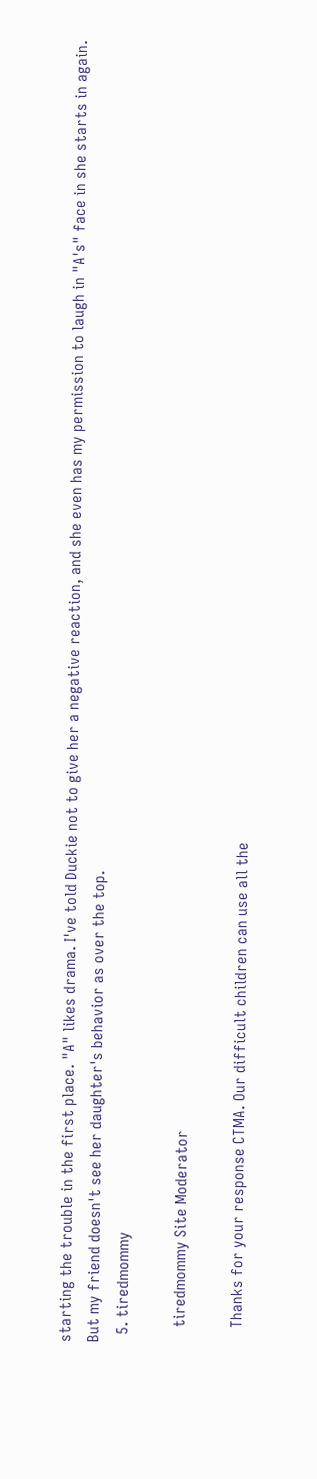starting the trouble in the first place. "A" likes drama. I've told Duckie not to give her a negative reaction, and she even has my permission to laugh in "A's" face in she starts in again. But my friend doesn't see her daughter's behavior as over the top.
  5. tiredmommy

    tiredmommy Site Moderator

    Thanks for your response CTMA. Our difficult children can use all the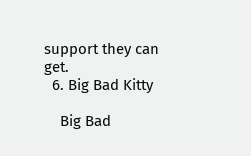support they can get.
  6. Big Bad Kitty

    Big Bad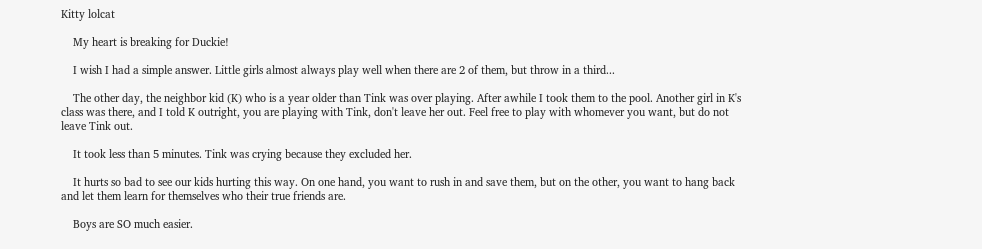Kitty lolcat

    My heart is breaking for Duckie!

    I wish I had a simple answer. Little girls almost always play well when there are 2 of them, but throw in a third...

    The other day, the neighbor kid (K) who is a year older than Tink was over playing. After awhile I took them to the pool. Another girl in K's class was there, and I told K outright, you are playing with Tink, don't leave her out. Feel free to play with whomever you want, but do not leave Tink out.

    It took less than 5 minutes. Tink was crying because they excluded her.

    It hurts so bad to see our kids hurting this way. On one hand, you want to rush in and save them, but on the other, you want to hang back and let them learn for themselves who their true friends are.

    Boys are SO much easier.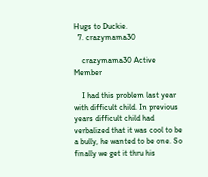Hugs to Duckie.
  7. crazymama30

    crazymama30 Active Member

    I had this problem last year with difficult child. In previous years difficult child had verbalized that it was cool to be a bully, he wanted to be one. So finally we get it thru his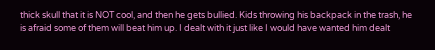thick skull that it is NOT cool, and then he gets bullied. Kids throwing his backpack in the trash, he is afraid some of them will beat him up. I dealt with it just like I would have wanted him dealt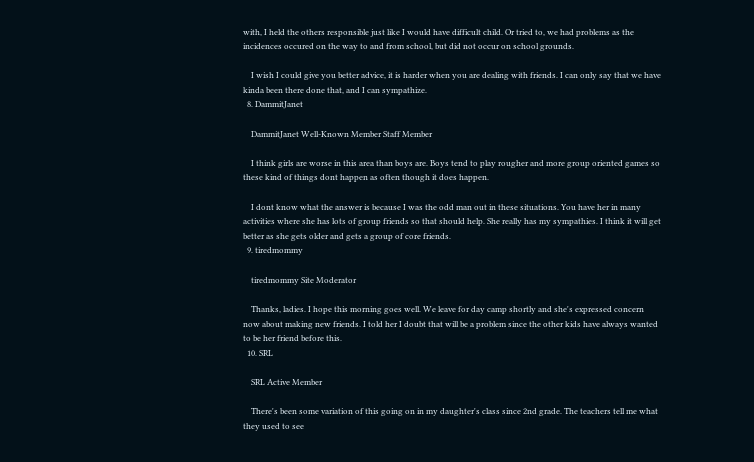with, I held the others responsible just like I would have difficult child. Or tried to, we had problems as the incidences occured on the way to and from school, but did not occur on school grounds.

    I wish I could give you better advice, it is harder when you are dealing with friends. I can only say that we have kinda been there done that, and I can sympathize.
  8. DammitJanet

    DammitJanet Well-Known Member Staff Member

    I think girls are worse in this area than boys are. Boys tend to play rougher and more group oriented games so these kind of things dont happen as often though it does happen.

    I dont know what the answer is because I was the odd man out in these situations. You have her in many activities where she has lots of group friends so that should help. She really has my sympathies. I think it will get better as she gets older and gets a group of core friends.
  9. tiredmommy

    tiredmommy Site Moderator

    Thanks, ladies. I hope this morning goes well. We leave for day camp shortly and she's expressed concern now about making new friends. I told her I doubt that will be a problem since the other kids have always wanted to be her friend before this.
  10. SRL

    SRL Active Member

    There's been some variation of this going on in my daughter's class since 2nd grade. The teachers tell me what they used to see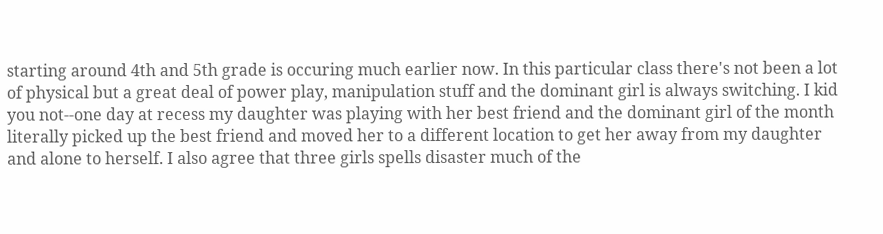starting around 4th and 5th grade is occuring much earlier now. In this particular class there's not been a lot of physical but a great deal of power play, manipulation stuff and the dominant girl is always switching. I kid you not--one day at recess my daughter was playing with her best friend and the dominant girl of the month literally picked up the best friend and moved her to a different location to get her away from my daughter and alone to herself. I also agree that three girls spells disaster much of the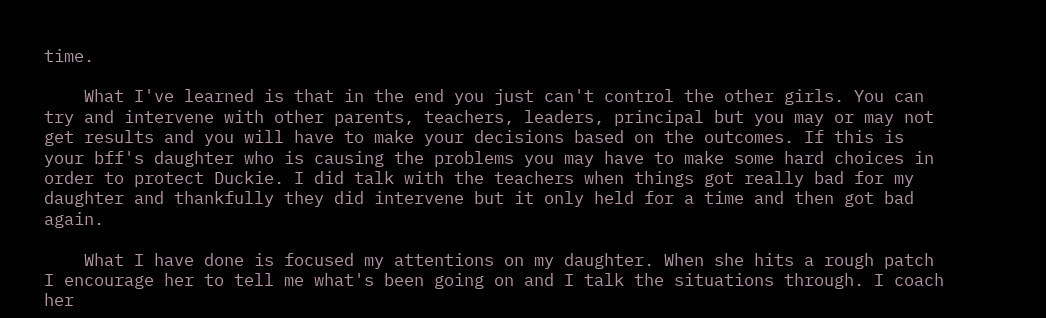time.

    What I've learned is that in the end you just can't control the other girls. You can try and intervene with other parents, teachers, leaders, principal but you may or may not get results and you will have to make your decisions based on the outcomes. If this is your bff's daughter who is causing the problems you may have to make some hard choices in order to protect Duckie. I did talk with the teachers when things got really bad for my daughter and thankfully they did intervene but it only held for a time and then got bad again.

    What I have done is focused my attentions on my daughter. When she hits a rough patch I encourage her to tell me what's been going on and I talk the situations through. I coach her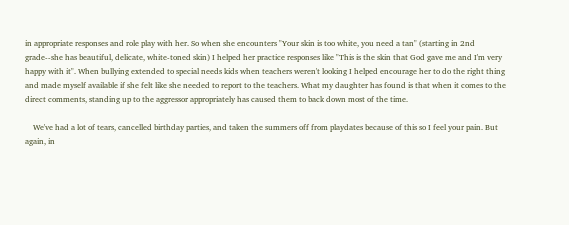in appropriate responses and role play with her. So when she encounters "Your skin is too white, you need a tan" (starting in 2nd grade--she has beautiful, delicate, white-toned skin) I helped her practice responses like "This is the skin that God gave me and I'm very happy with it". When bullying extended to special needs kids when teachers weren't looking I helped encourage her to do the right thing and made myself available if she felt like she needed to report to the teachers. What my daughter has found is that when it comes to the direct comments, standing up to the aggressor appropriately has caused them to back down most of the time.

    We've had a lot of tears, cancelled birthday parties, and taken the summers off from playdates because of this so I feel your pain. But again, in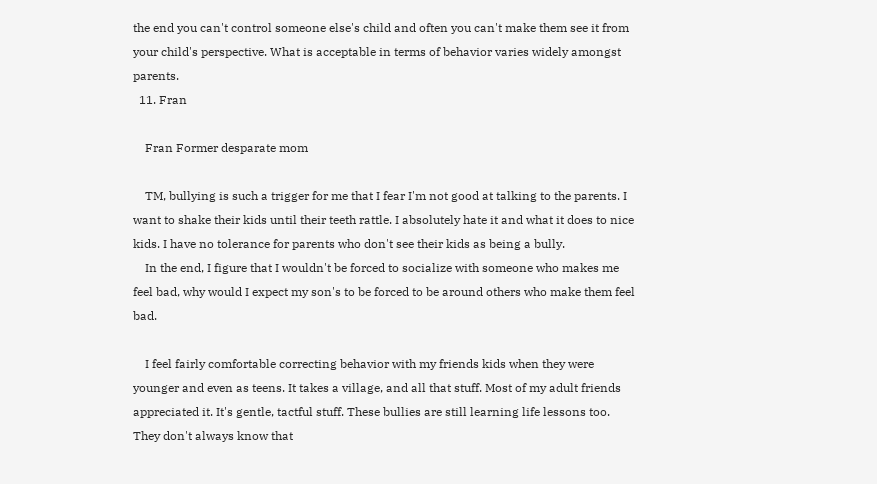the end you can't control someone else's child and often you can't make them see it from your child's perspective. What is acceptable in terms of behavior varies widely amongst parents.
  11. Fran

    Fran Former desparate mom

    TM, bullying is such a trigger for me that I fear I'm not good at talking to the parents. I want to shake their kids until their teeth rattle. I absolutely hate it and what it does to nice kids. I have no tolerance for parents who don't see their kids as being a bully.
    In the end, I figure that I wouldn't be forced to socialize with someone who makes me feel bad, why would I expect my son's to be forced to be around others who make them feel bad.

    I feel fairly comfortable correcting behavior with my friends kids when they were younger and even as teens. It takes a village, and all that stuff. Most of my adult friends appreciated it. It's gentle, tactful stuff. These bullies are still learning life lessons too. They don't always know that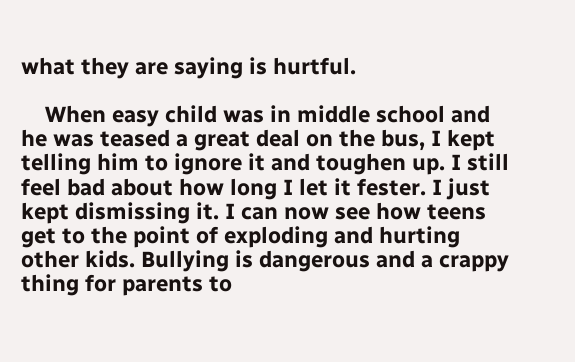what they are saying is hurtful.

    When easy child was in middle school and he was teased a great deal on the bus, I kept telling him to ignore it and toughen up. I still feel bad about how long I let it fester. I just kept dismissing it. I can now see how teens get to the point of exploding and hurting other kids. Bullying is dangerous and a crappy thing for parents to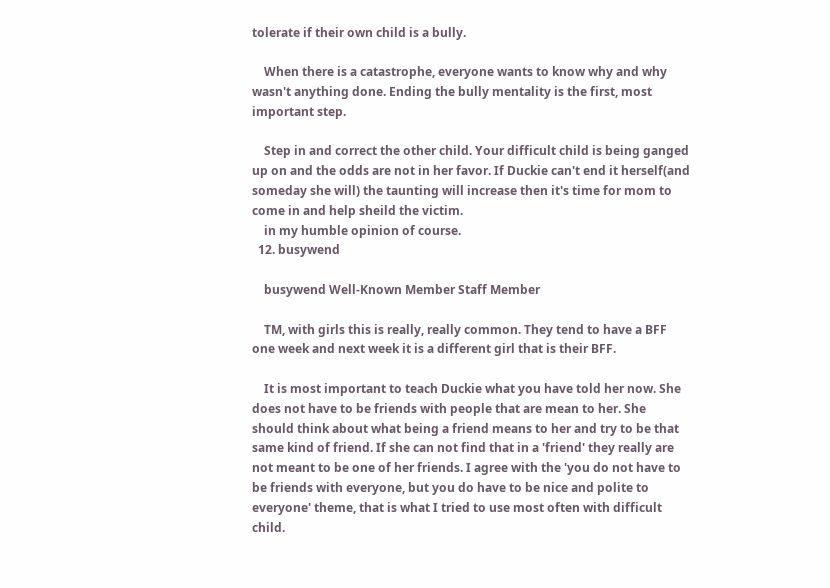tolerate if their own child is a bully.

    When there is a catastrophe, everyone wants to know why and why wasn't anything done. Ending the bully mentality is the first, most important step.

    Step in and correct the other child. Your difficult child is being ganged up on and the odds are not in her favor. If Duckie can't end it herself(and someday she will) the taunting will increase then it's time for mom to come in and help sheild the victim.
    in my humble opinion of course.
  12. busywend

    busywend Well-Known Member Staff Member

    TM, with girls this is really, really common. They tend to have a BFF one week and next week it is a different girl that is their BFF.

    It is most important to teach Duckie what you have told her now. She does not have to be friends with people that are mean to her. She should think about what being a friend means to her and try to be that same kind of friend. If she can not find that in a 'friend' they really are not meant to be one of her friends. I agree with the 'you do not have to be friends with everyone, but you do have to be nice and polite to everyone' theme, that is what I tried to use most often with difficult child.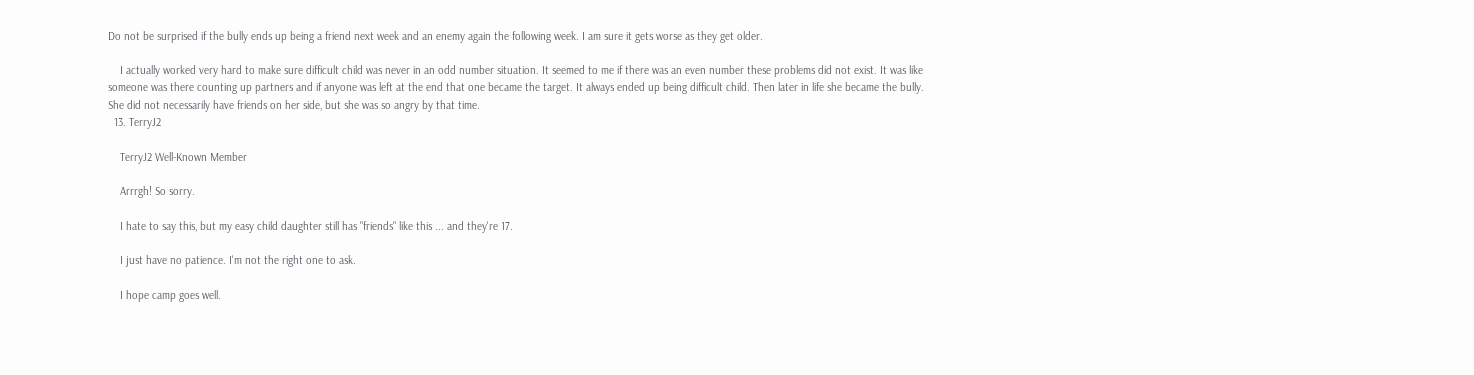Do not be surprised if the bully ends up being a friend next week and an enemy again the following week. I am sure it gets worse as they get older.

    I actually worked very hard to make sure difficult child was never in an odd number situation. It seemed to me if there was an even number these problems did not exist. It was like someone was there counting up partners and if anyone was left at the end that one became the target. It always ended up being difficult child. Then later in life she became the bully. She did not necessarily have friends on her side, but she was so angry by that time.
  13. TerryJ2

    TerryJ2 Well-Known Member

    Arrrgh! So sorry.

    I hate to say this, but my easy child daughter still has "friends" like this ... and they're 17.

    I just have no patience. I'm not the right one to ask.

    I hope camp goes well.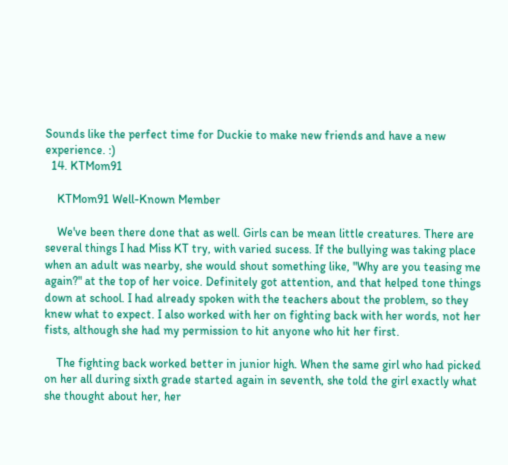Sounds like the perfect time for Duckie to make new friends and have a new experience. :)
  14. KTMom91

    KTMom91 Well-Known Member

    We've been there done that as well. Girls can be mean little creatures. There are several things I had Miss KT try, with varied sucess. If the bullying was taking place when an adult was nearby, she would shout something like, "Why are you teasing me again?" at the top of her voice. Definitely got attention, and that helped tone things down at school. I had already spoken with the teachers about the problem, so they knew what to expect. I also worked with her on fighting back with her words, not her fists, although she had my permission to hit anyone who hit her first.

    The fighting back worked better in junior high. When the same girl who had picked on her all during sixth grade started again in seventh, she told the girl exactly what she thought about her, her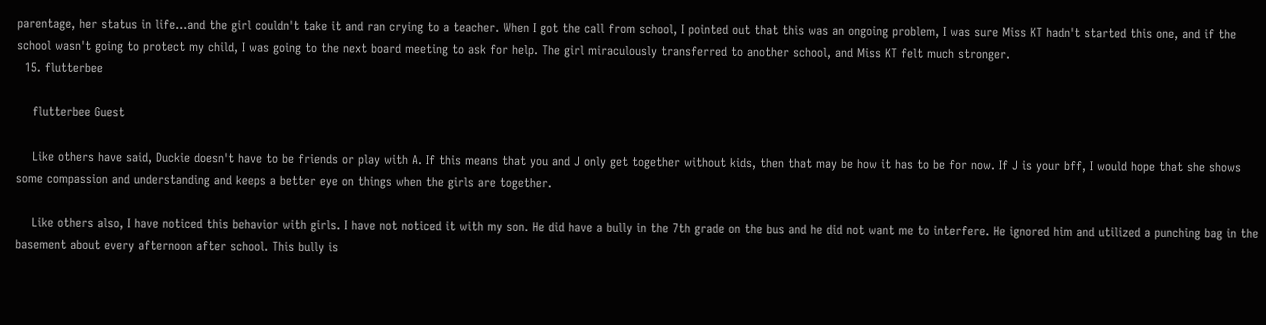parentage, her status in life...and the girl couldn't take it and ran crying to a teacher. When I got the call from school, I pointed out that this was an ongoing problem, I was sure Miss KT hadn't started this one, and if the school wasn't going to protect my child, I was going to the next board meeting to ask for help. The girl miraculously transferred to another school, and Miss KT felt much stronger.
  15. flutterbee

    flutterbee Guest

    Like others have said, Duckie doesn't have to be friends or play with A. If this means that you and J only get together without kids, then that may be how it has to be for now. If J is your bff, I would hope that she shows some compassion and understanding and keeps a better eye on things when the girls are together.

    Like others also, I have noticed this behavior with girls. I have not noticed it with my son. He did have a bully in the 7th grade on the bus and he did not want me to interfere. He ignored him and utilized a punching bag in the basement about every afternoon after school. This bully is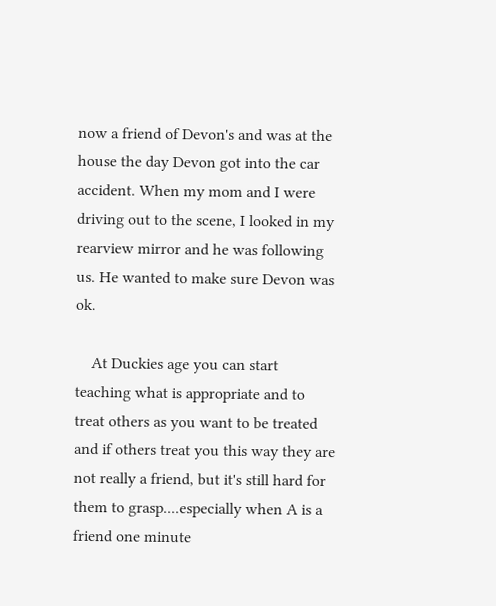now a friend of Devon's and was at the house the day Devon got into the car accident. When my mom and I were driving out to the scene, I looked in my rearview mirror and he was following us. He wanted to make sure Devon was ok.

    At Duckies age you can start teaching what is appropriate and to treat others as you want to be treated and if others treat you this way they are not really a friend, but it's still hard for them to grasp....especially when A is a friend one minute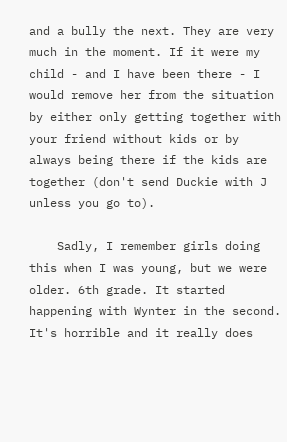and a bully the next. They are very much in the moment. If it were my child - and I have been there - I would remove her from the situation by either only getting together with your friend without kids or by always being there if the kids are together (don't send Duckie with J unless you go to).

    Sadly, I remember girls doing this when I was young, but we were older. 6th grade. It started happening with Wynter in the second. It's horrible and it really does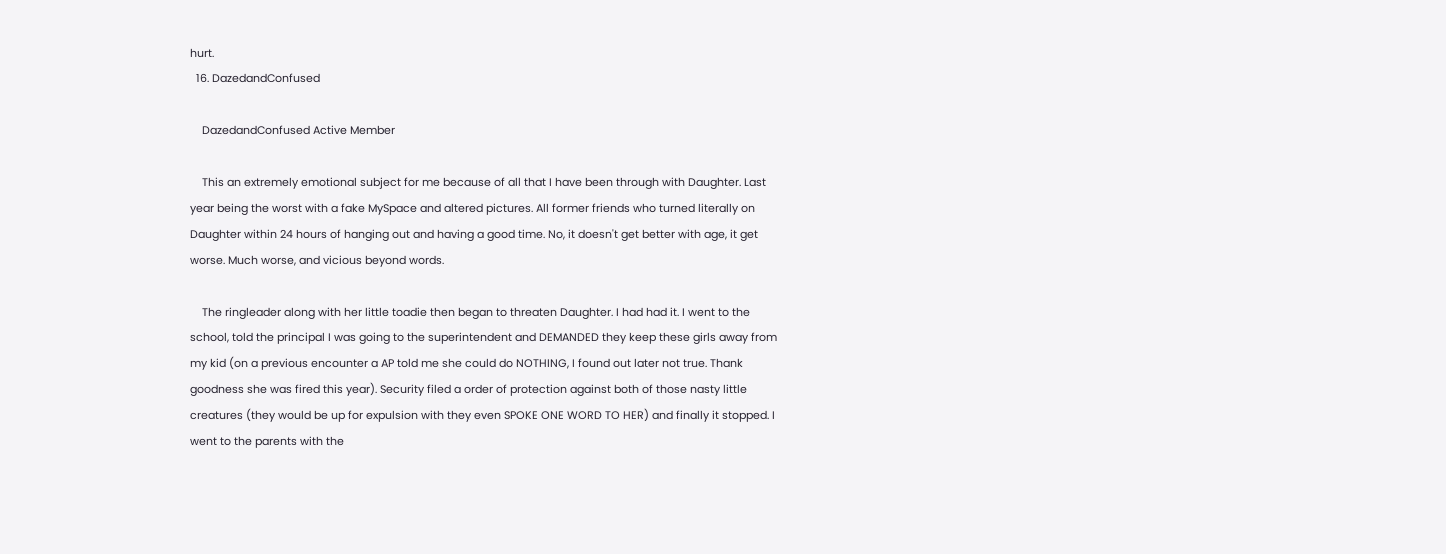hurt.
  16. DazedandConfused

    DazedandConfused Active Member

    This an extremely emotional subject for me because of all that I have been through with Daughter. Last year being the worst with a fake MySpace and altered pictures. All former friends who turned literally on Daughter within 24 hours of hanging out and having a good time. No, it doesn't get better with age, it get worse. Much worse, and vicious beyond words.

    The ringleader along with her little toadie then began to threaten Daughter. I had had it. I went to the school, told the principal I was going to the superintendent and DEMANDED they keep these girls away from my kid (on a previous encounter a AP told me she could do NOTHING, I found out later not true. Thank goodness she was fired this year). Security filed a order of protection against both of those nasty little creatures (they would be up for expulsion with they even SPOKE ONE WORD TO HER) and finally it stopped. I went to the parents with the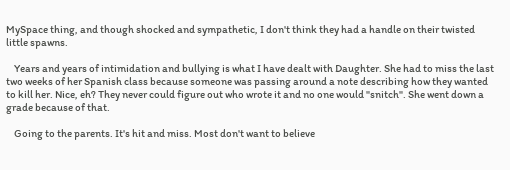MySpace thing, and though shocked and sympathetic, I don't think they had a handle on their twisted little spawns.

    Years and years of intimidation and bullying is what I have dealt with Daughter. She had to miss the last two weeks of her Spanish class because someone was passing around a note describing how they wanted to kill her. Nice, eh? They never could figure out who wrote it and no one would "snitch". She went down a grade because of that.

    Going to the parents. It's hit and miss. Most don't want to believe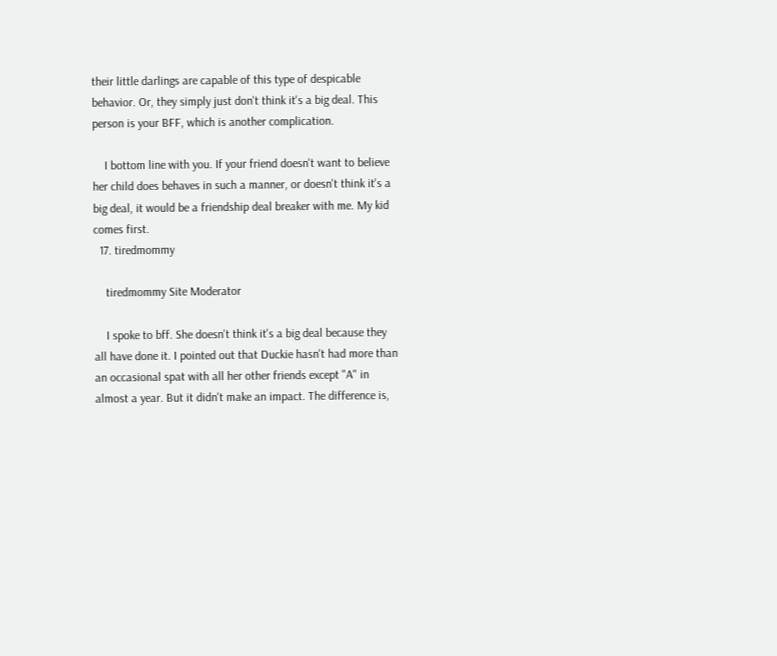their little darlings are capable of this type of despicable behavior. Or, they simply just don't think it's a big deal. This person is your BFF, which is another complication.

    I bottom line with you. If your friend doesn't want to believe her child does behaves in such a manner, or doesn't think it's a big deal, it would be a friendship deal breaker with me. My kid comes first.
  17. tiredmommy

    tiredmommy Site Moderator

    I spoke to bff. She doesn't think it's a big deal because they all have done it. I pointed out that Duckie hasn't had more than an occasional spat with all her other friends except "A" in almost a year. But it didn't make an impact. The difference is,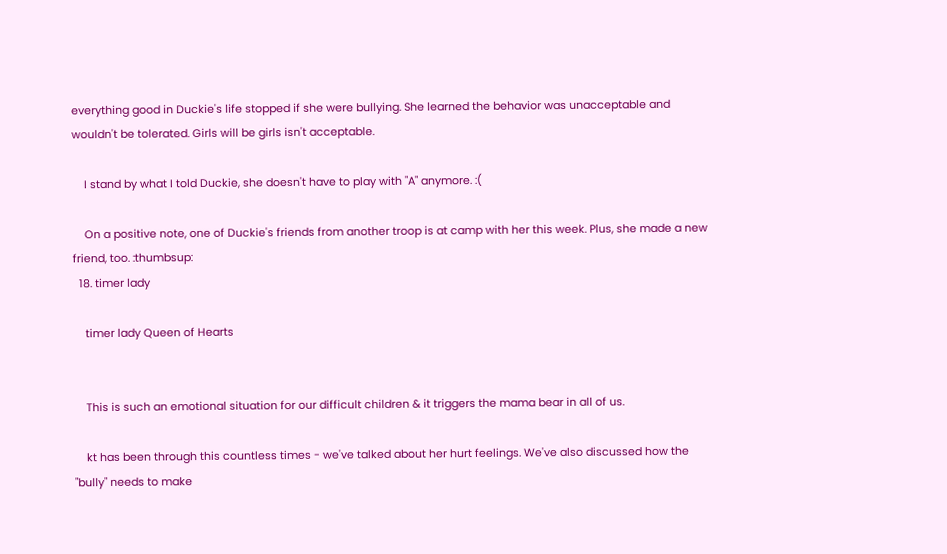everything good in Duckie's life stopped if she were bullying. She learned the behavior was unacceptable and wouldn't be tolerated. Girls will be girls isn't acceptable.

    I stand by what I told Duckie, she doesn't have to play with "A" anymore. :(

    On a positive note, one of Duckie's friends from another troop is at camp with her this week. Plus, she made a new friend, too. :thumbsup:
  18. timer lady

    timer lady Queen of Hearts


    This is such an emotional situation for our difficult children & it triggers the mama bear in all of us.

    kt has been through this countless times - we've talked about her hurt feelings. We've also discussed how the "bully" needs to make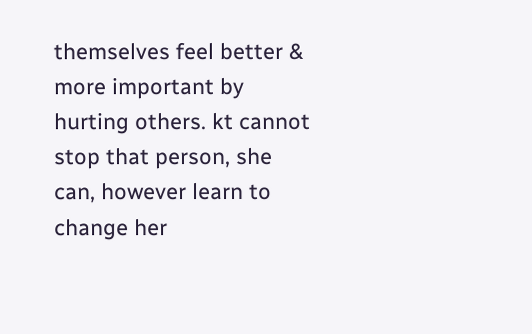themselves feel better & more important by hurting others. kt cannot stop that person, she can, however learn to change her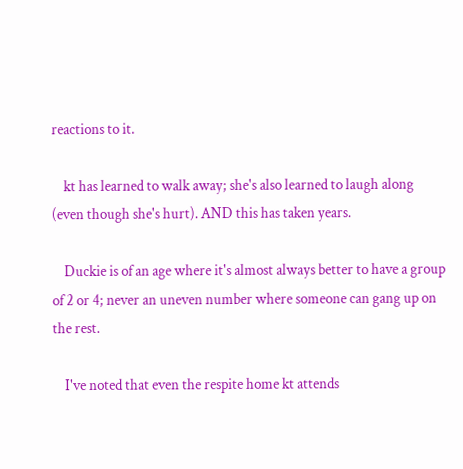reactions to it.

    kt has learned to walk away; she's also learned to laugh along (even though she's hurt). AND this has taken years.

    Duckie is of an age where it's almost always better to have a group of 2 or 4; never an uneven number where someone can gang up on the rest.

    I've noted that even the respite home kt attends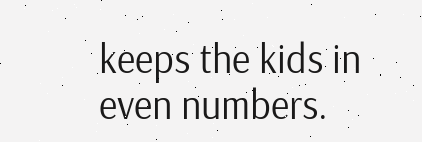keeps the kids in even numbers.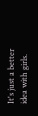It's just a better idea with girls.